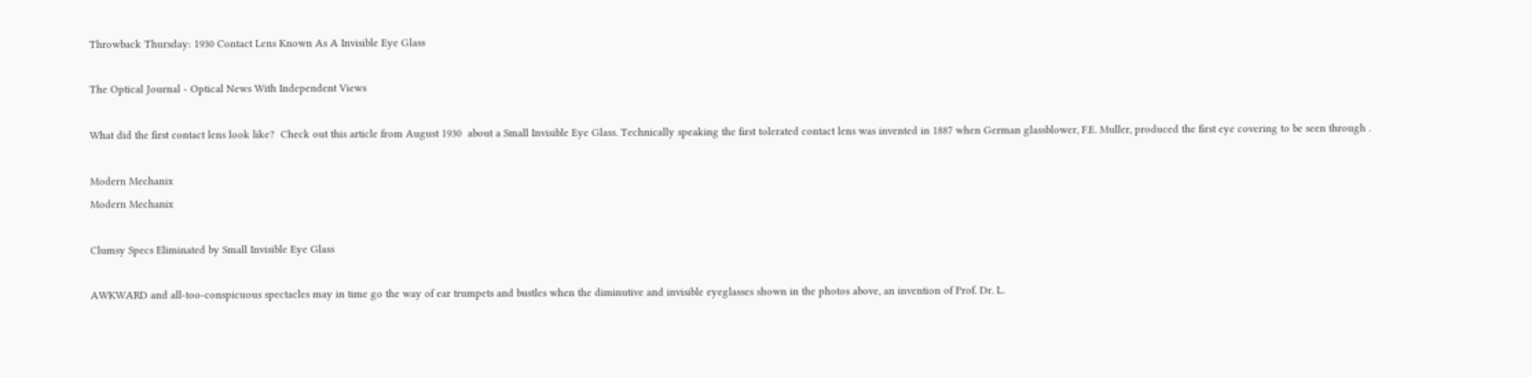Throwback Thursday: 1930 Contact Lens Known As A Invisible Eye Glass

The Optical Journal - Optical News With Independent Views

What did the first contact lens look like?  Check out this article from August 1930  about a Small Invisible Eye Glass. Technically speaking the first tolerated contact lens was invented in 1887 when German glassblower, F.E. Muller, produced the first eye covering to be seen through .

Modern Mechanix
Modern Mechanix

Clumsy Specs Eliminated by Small Invisible Eye Glass

AWKWARD and all-too-conspicuous spectacles may in time go the way of ear trumpets and bustles when the diminutive and invisible eyeglasses shown in the photos above, an invention of Prof. Dr. L.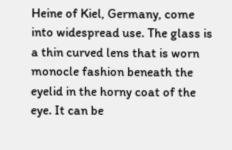Heine of Kiel, Germany, come into widespread use. The glass is a thin curved lens that is worn monocle fashion beneath the eyelid in the horny coat of the eye. It can be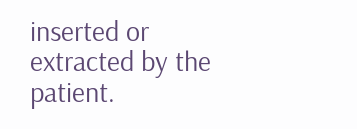inserted or extracted by the patient.